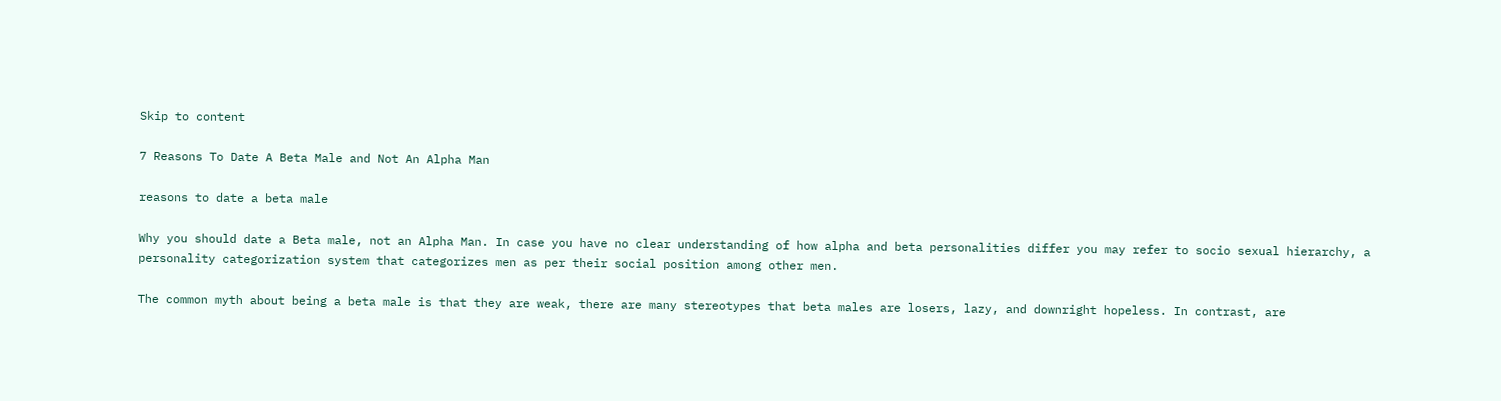Skip to content

7 Reasons To Date A Beta Male and Not An Alpha Man

reasons to date a beta male

Why you should date a Beta male, not an Alpha Man. In case you have no clear understanding of how alpha and beta personalities differ you may refer to socio sexual hierarchy, a personality categorization system that categorizes men as per their social position among other men.

The common myth about being a beta male is that they are weak, there are many stereotypes that beta males are losers, lazy, and downright hopeless. In contrast, are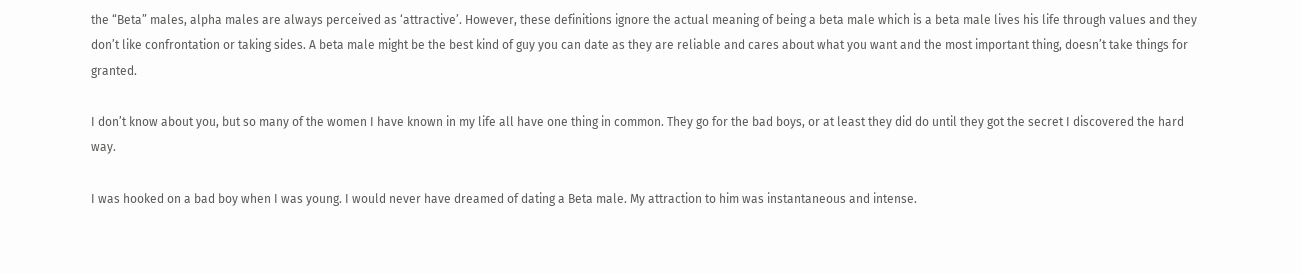the “Beta” males, alpha males are always perceived as ‘attractive’. However, these definitions ignore the actual meaning of being a beta male which is a beta male lives his life through values and they don’t like confrontation or taking sides. A beta male might be the best kind of guy you can date as they are reliable and cares about what you want and the most important thing, doesn’t take things for granted.

I don’t know about you, but so many of the women I have known in my life all have one thing in common. They go for the bad boys, or at least they did do until they got the secret I discovered the hard way.

I was hooked on a bad boy when I was young. I would never have dreamed of dating a Beta male. My attraction to him was instantaneous and intense.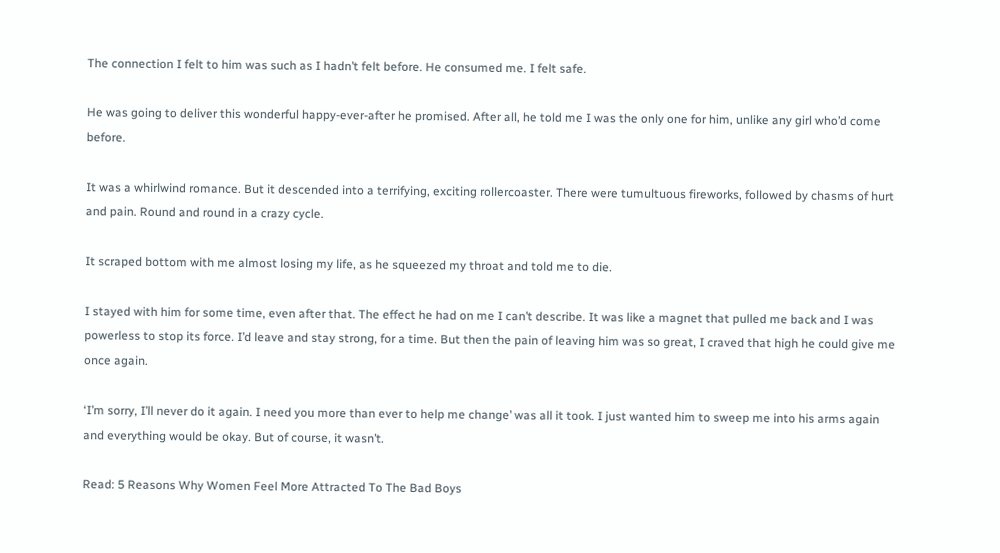The connection I felt to him was such as I hadn’t felt before. He consumed me. I felt safe.

He was going to deliver this wonderful happy-ever-after he promised. After all, he told me I was the only one for him, unlike any girl who’d come before.

It was a whirlwind romance. But it descended into a terrifying, exciting rollercoaster. There were tumultuous fireworks, followed by chasms of hurt and pain. Round and round in a crazy cycle.

It scraped bottom with me almost losing my life, as he squeezed my throat and told me to die.

I stayed with him for some time, even after that. The effect he had on me I can’t describe. It was like a magnet that pulled me back and I was powerless to stop its force. I’d leave and stay strong, for a time. But then the pain of leaving him was so great, I craved that high he could give me once again.

‘I’m sorry, I’ll never do it again. I need you more than ever to help me change’ was all it took. I just wanted him to sweep me into his arms again and everything would be okay. But of course, it wasn’t.

Read: 5 Reasons Why Women Feel More Attracted To The Bad Boys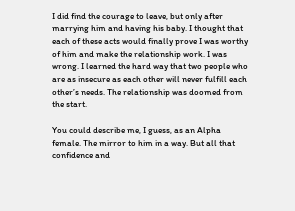I did find the courage to leave, but only after marrying him and having his baby. I thought that each of these acts would finally prove I was worthy of him and make the relationship work. I was wrong. I learned the hard way that two people who are as insecure as each other will never fulfill each other’s needs. The relationship was doomed from the start.

You could describe me, I guess, as an Alpha female. The mirror to him in a way. But all that confidence and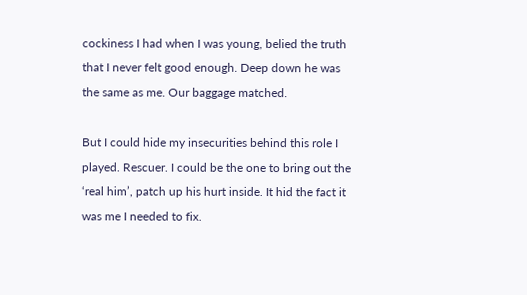cockiness I had when I was young, belied the truth that I never felt good enough. Deep down he was the same as me. Our baggage matched.

But I could hide my insecurities behind this role I played. Rescuer. I could be the one to bring out the ‘real him’, patch up his hurt inside. It hid the fact it was me I needed to fix.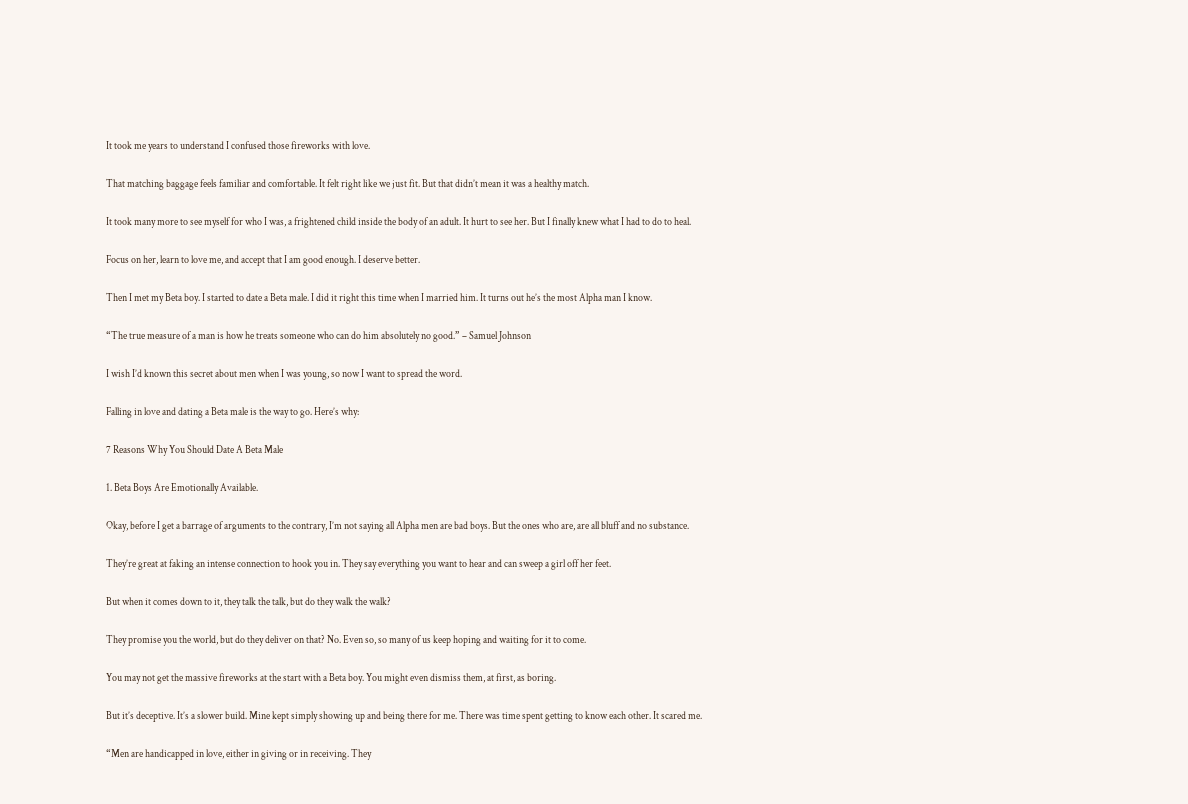It took me years to understand I confused those fireworks with love.

That matching baggage feels familiar and comfortable. It felt right like we just fit. But that didn’t mean it was a healthy match.

It took many more to see myself for who I was, a frightened child inside the body of an adult. It hurt to see her. But I finally knew what I had to do to heal.

Focus on her, learn to love me, and accept that I am good enough. I deserve better.

Then I met my Beta boy. I started to date a Beta male. I did it right this time when I married him. It turns out he’s the most Alpha man I know.

“The true measure of a man is how he treats someone who can do him absolutely no good.” – Samuel Johnson

I wish I’d known this secret about men when I was young, so now I want to spread the word.

Falling in love and dating a Beta male is the way to go. Here’s why:

7 Reasons Why You Should Date A Beta Male

1. Beta Boys Are Emotionally Available.

Okay, before I get a barrage of arguments to the contrary, I’m not saying all Alpha men are bad boys. But the ones who are, are all bluff and no substance.

They’re great at faking an intense connection to hook you in. They say everything you want to hear and can sweep a girl off her feet.

But when it comes down to it, they talk the talk, but do they walk the walk?

They promise you the world, but do they deliver on that? No. Even so, so many of us keep hoping and waiting for it to come.

You may not get the massive fireworks at the start with a Beta boy. You might even dismiss them, at first, as boring.

But it’s deceptive. It’s a slower build. Mine kept simply showing up and being there for me. There was time spent getting to know each other. It scared me.

“Men are handicapped in love, either in giving or in receiving. They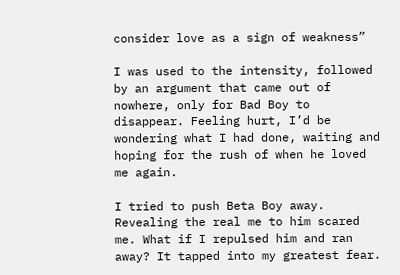consider love as a sign of weakness”

I was used to the intensity, followed by an argument that came out of nowhere, only for Bad Boy to disappear. Feeling hurt, I’d be wondering what I had done, waiting and hoping for the rush of when he loved me again.

I tried to push Beta Boy away. Revealing the real me to him scared me. What if I repulsed him and ran away? It tapped into my greatest fear.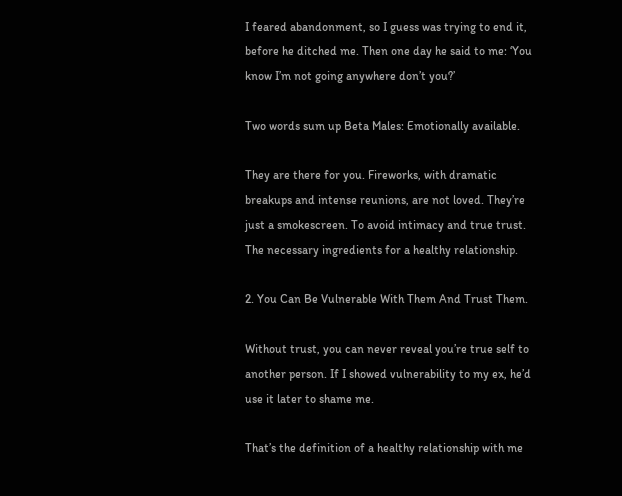I feared abandonment, so I guess was trying to end it, before he ditched me. Then one day he said to me: ‘You know I’m not going anywhere don’t you?’

Two words sum up Beta Males: Emotionally available.

They are there for you. Fireworks, with dramatic breakups and intense reunions, are not loved. They’re just a smokescreen. To avoid intimacy and true trust. The necessary ingredients for a healthy relationship.

2. You Can Be Vulnerable With Them And Trust Them.

Without trust, you can never reveal you’re true self to another person. If I showed vulnerability to my ex, he’d use it later to shame me.

That’s the definition of a healthy relationship with me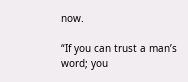now.

“If you can trust a man’s word; you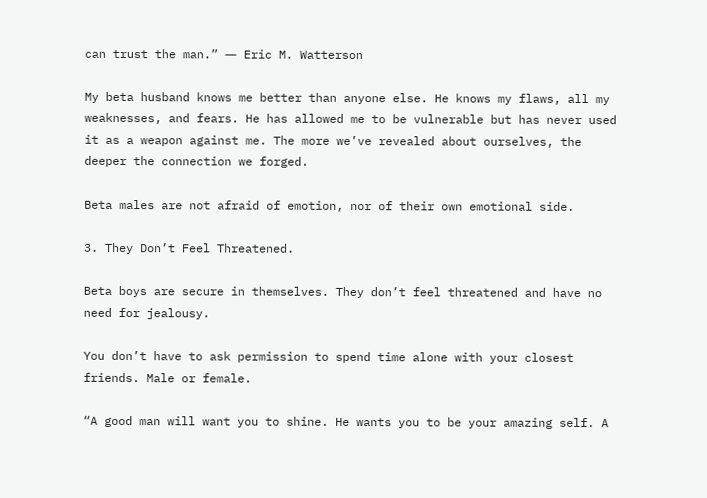can trust the man.” ― Eric M. Watterson

My beta husband knows me better than anyone else. He knows my flaws, all my weaknesses, and fears. He has allowed me to be vulnerable but has never used it as a weapon against me. The more we’ve revealed about ourselves, the deeper the connection we forged.

Beta males are not afraid of emotion, nor of their own emotional side.

3. They Don’t Feel Threatened.

Beta boys are secure in themselves. They don’t feel threatened and have no need for jealousy.

You don’t have to ask permission to spend time alone with your closest friends. Male or female.

“A good man will want you to shine. He wants you to be your amazing self. A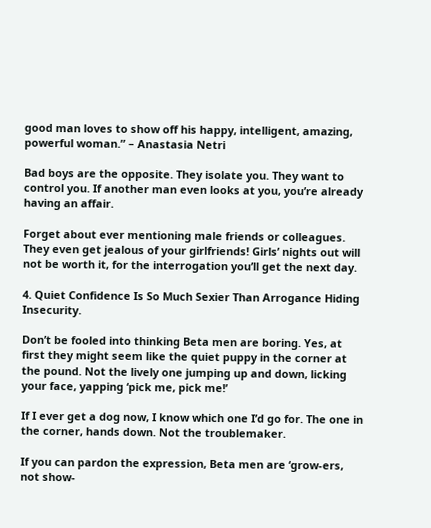good man loves to show off his happy, intelligent, amazing, powerful woman.” – Anastasia Netri

Bad boys are the opposite. They isolate you. They want to control you. If another man even looks at you, you’re already having an affair.

Forget about ever mentioning male friends or colleagues. They even get jealous of your girlfriends! Girls’ nights out will not be worth it, for the interrogation you’ll get the next day.

4. Quiet Confidence Is So Much Sexier Than Arrogance Hiding Insecurity.

Don’t be fooled into thinking Beta men are boring. Yes, at first they might seem like the quiet puppy in the corner at the pound. Not the lively one jumping up and down, licking your face, yapping ‘pick me, pick me!’

If I ever get a dog now, I know which one I’d go for. The one in the corner, hands down. Not the troublemaker.

If you can pardon the expression, Beta men are ‘grow-ers, not show-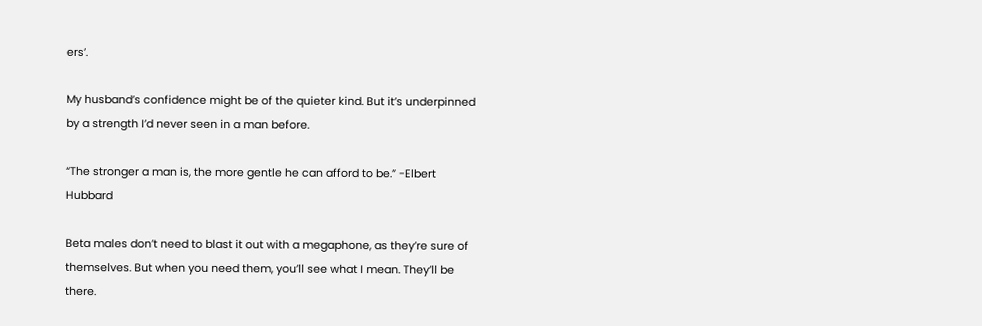ers’.

My husband’s confidence might be of the quieter kind. But it’s underpinned by a strength I’d never seen in a man before.

“The stronger a man is, the more gentle he can afford to be.” -Elbert Hubbard

Beta males don’t need to blast it out with a megaphone, as they’re sure of themselves. But when you need them, you’ll see what I mean. They’ll be there.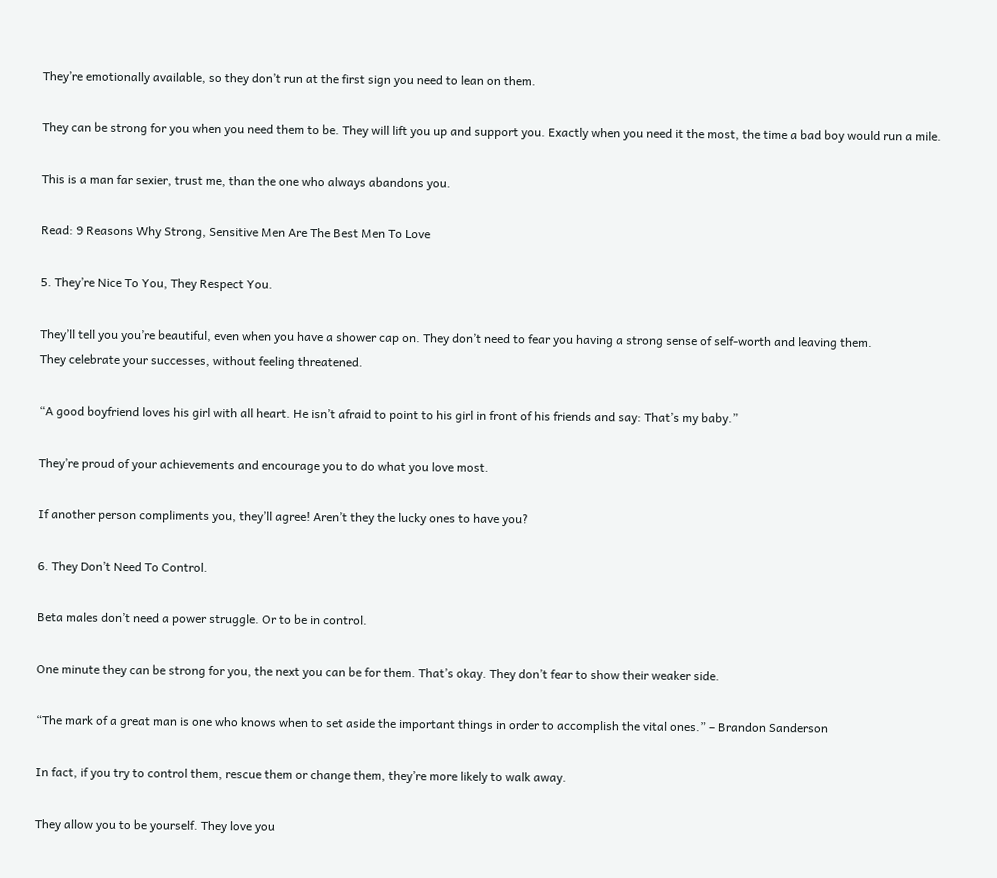They’re emotionally available, so they don’t run at the first sign you need to lean on them.

They can be strong for you when you need them to be. They will lift you up and support you. Exactly when you need it the most, the time a bad boy would run a mile.

This is a man far sexier, trust me, than the one who always abandons you.

Read: 9 Reasons Why Strong, Sensitive Men Are The Best Men To Love

5. They’re Nice To You, They Respect You.

They’ll tell you you’re beautiful, even when you have a shower cap on. They don’t need to fear you having a strong sense of self-worth and leaving them.
They celebrate your successes, without feeling threatened.

“A good boyfriend loves his girl with all heart. He isn’t afraid to point to his girl in front of his friends and say: That’s my baby.”

They’re proud of your achievements and encourage you to do what you love most.

If another person compliments you, they’ll agree! Aren’t they the lucky ones to have you?

6. They Don’t Need To Control.

Beta males don’t need a power struggle. Or to be in control.

One minute they can be strong for you, the next you can be for them. That’s okay. They don’t fear to show their weaker side.

“The mark of a great man is one who knows when to set aside the important things in order to accomplish the vital ones.” – Brandon Sanderson

In fact, if you try to control them, rescue them or change them, they’re more likely to walk away.

They allow you to be yourself. They love you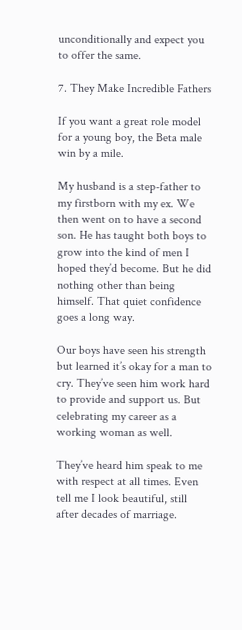unconditionally and expect you to offer the same.

7. They Make Incredible Fathers

If you want a great role model for a young boy, the Beta male win by a mile.

My husband is a step-father to my firstborn with my ex. We then went on to have a second son. He has taught both boys to grow into the kind of men I hoped they’d become. But he did nothing other than being himself. That quiet confidence goes a long way.

Our boys have seen his strength but learned it’s okay for a man to cry. They’ve seen him work hard to provide and support us. But celebrating my career as a working woman as well.

They’ve heard him speak to me with respect at all times. Even tell me I look beautiful, still after decades of marriage.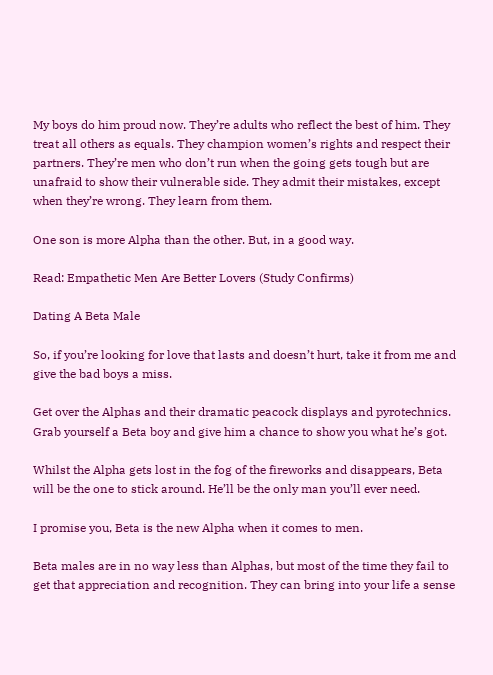My boys do him proud now. They’re adults who reflect the best of him. They treat all others as equals. They champion women’s rights and respect their partners. They’re men who don’t run when the going gets tough but are unafraid to show their vulnerable side. They admit their mistakes, except when they’re wrong. They learn from them.

One son is more Alpha than the other. But, in a good way.

Read: Empathetic Men Are Better Lovers (Study Confirms)

Dating A Beta Male

So, if you’re looking for love that lasts and doesn’t hurt, take it from me and give the bad boys a miss.

Get over the Alphas and their dramatic peacock displays and pyrotechnics. Grab yourself a Beta boy and give him a chance to show you what he’s got.

Whilst the Alpha gets lost in the fog of the fireworks and disappears, Beta will be the one to stick around. He’ll be the only man you’ll ever need.

I promise you, Beta is the new Alpha when it comes to men.

Beta males are in no way less than Alphas, but most of the time they fail to get that appreciation and recognition. They can bring into your life a sense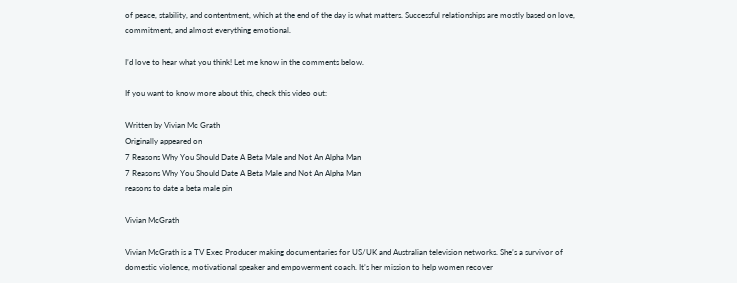of peace, stability, and contentment, which at the end of the day is what matters. Successful relationships are mostly based on love, commitment, and almost everything emotional.

I’d love to hear what you think! Let me know in the comments below.

If you want to know more about this, check this video out:

Written by Vivian Mc Grath
Originally appeared on
7 Reasons Why You Should Date A Beta Male and Not An Alpha Man
7 Reasons Why You Should Date A Beta Male and Not An Alpha Man
reasons to date a beta male pin

Vivian McGrath

Vivian McGrath is a TV Exec Producer making documentaries for US/UK and Australian television networks. She’s a survivor of domestic violence, motivational speaker and empowerment coach. It’s her mission to help women recover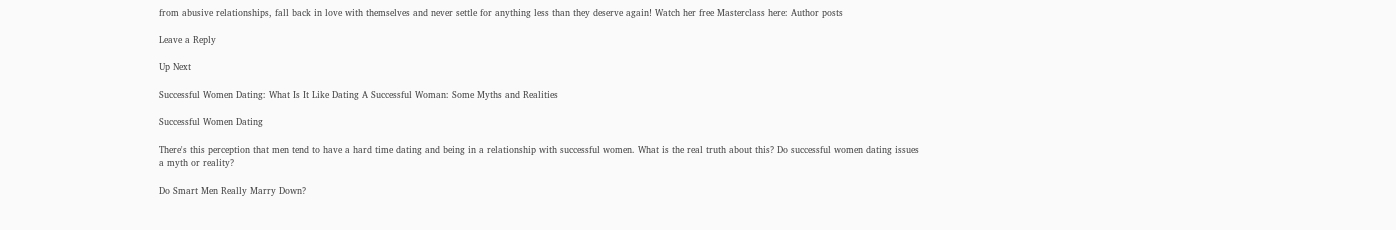from abusive relationships, fall back in love with themselves and never settle for anything less than they deserve again! Watch her free Masterclass here: Author posts

Leave a Reply

Up Next

Successful Women Dating: What Is It Like Dating A Successful Woman: Some Myths and Realities

Successful Women Dating

There's this perception that men tend to have a hard time dating and being in a relationship with successful women. What is the real truth about this? Do successful women dating issues a myth or reality?

Do Smart Men Really Marry Down?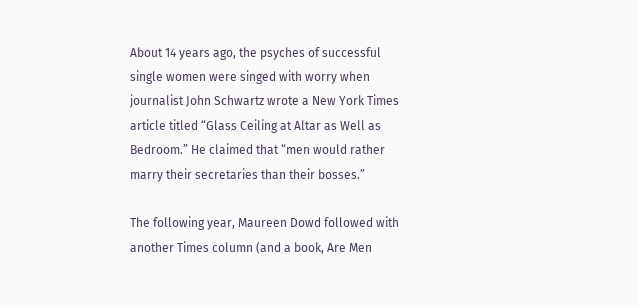About 14 years ago, the psyches of successful single women were singed with worry when journalist John Schwartz wrote a New York Times article titled “Glass Ceiling at Altar as Well as Bedroom.” He claimed that “men would rather marry their secretaries than their bosses.”

The following year, Maureen Dowd followed with another Times column (and a book, Are Men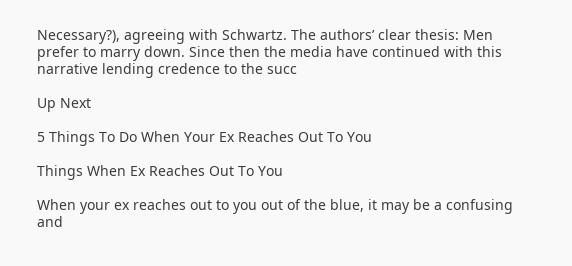Necessary?), agreeing with Schwartz. The authors’ clear thesis: Men prefer to marry down. Since then the media have continued with this narrative lending credence to the succ

Up Next

5 Things To Do When Your Ex Reaches Out To You

Things When Ex Reaches Out To You

When your ex reaches out to you out of the blue, it may be a confusing and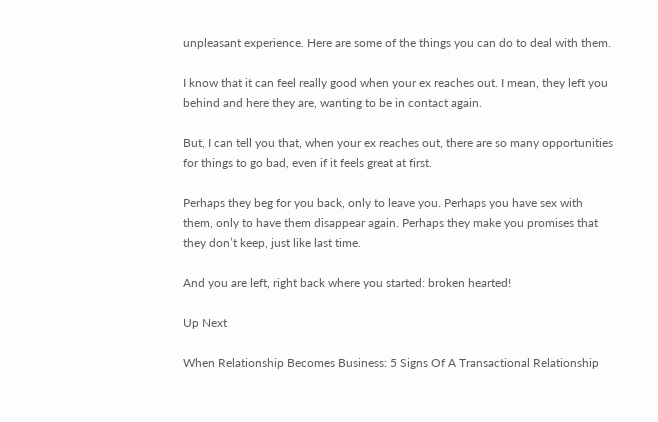unpleasant experience. Here are some of the things you can do to deal with them.

I know that it can feel really good when your ex reaches out. I mean, they left you behind and here they are, wanting to be in contact again.

But, I can tell you that, when your ex reaches out, there are so many opportunities for things to go bad, even if it feels great at first.

Perhaps they beg for you back, only to leave you. Perhaps you have sex with them, only to have them disappear again. Perhaps they make you promises that they don’t keep, just like last time.

And you are left, right back where you started: broken hearted!

Up Next

When Relationship Becomes Business: 5 Signs Of A Transactional Relationship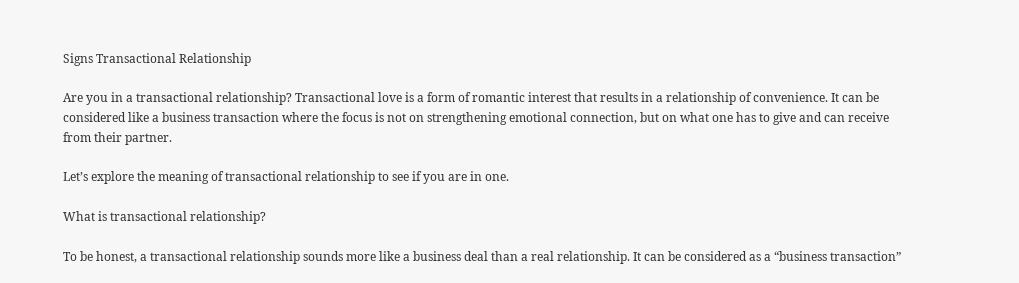Signs Transactional Relationship

Are you in a transactional relationship? Transactional love is a form of romantic interest that results in a relationship of convenience. It can be considered like a business transaction where the focus is not on strengthening emotional connection, but on what one has to give and can receive from their partner.

Let’s explore the meaning of transactional relationship to see if you are in one.

What is transactional relationship?

To be honest, a transactional relationship sounds more like a business deal than a real relationship. It can be considered as a “business transaction”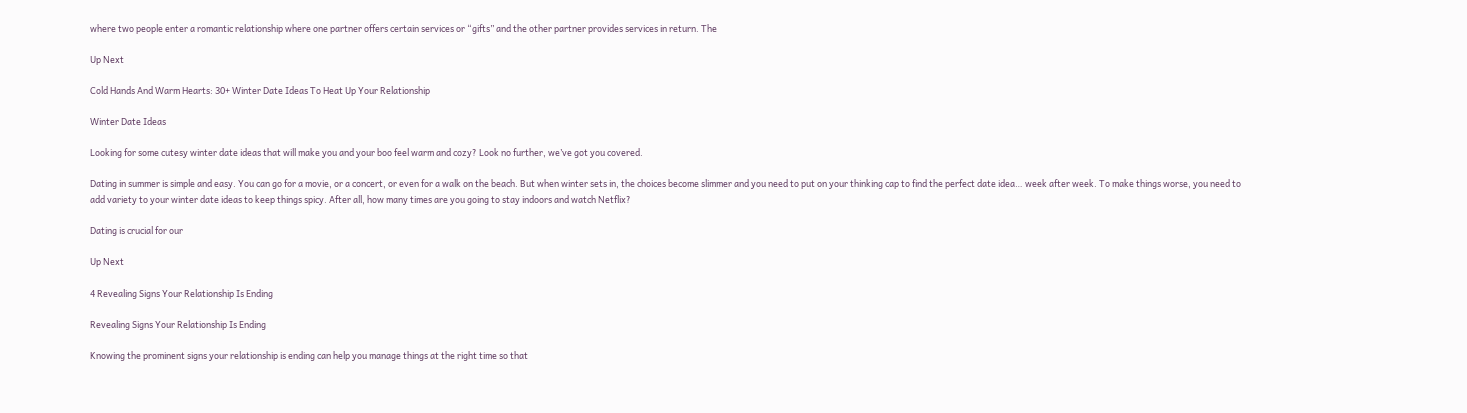where two people enter a romantic relationship where one partner offers certain services or “gifts” and the other partner provides services in return. The

Up Next

Cold Hands And Warm Hearts: 30+ Winter Date Ideas To Heat Up Your Relationship

Winter Date Ideas

Looking for some cutesy winter date ideas that will make you and your boo feel warm and cozy? Look no further, we’ve got you covered.

Dating in summer is simple and easy. You can go for a movie, or a concert, or even for a walk on the beach. But when winter sets in, the choices become slimmer and you need to put on your thinking cap to find the perfect date idea… week after week. To make things worse, you need to add variety to your winter date ideas to keep things spicy. After all, how many times are you going to stay indoors and watch Netflix?

Dating is crucial for our

Up Next

4 Revealing Signs Your Relationship Is Ending

Revealing Signs Your Relationship Is Ending

Knowing the prominent signs your relationship is ending can help you manage things at the right time so that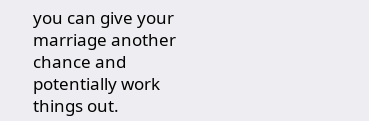you can give your marriage another chance and potentially work things out.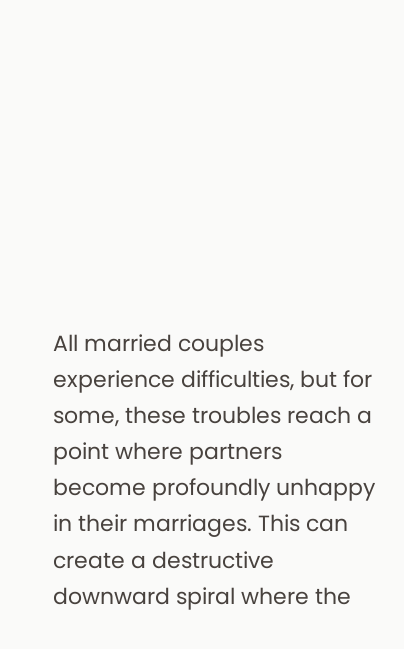All married couples experience difficulties, but for some, these troubles reach a point where partners become profoundly unhappy in their marriages. This can create a destructive downward spiral where the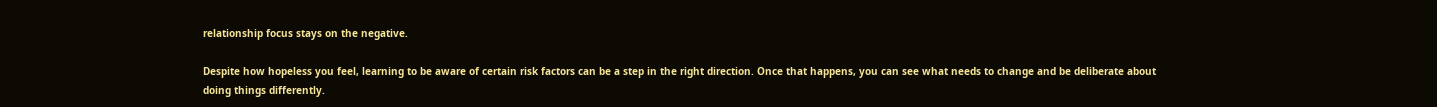relationship focus stays on the negative.

Despite how hopeless you feel, learning to be aware of certain risk factors can be a step in the right direction. Once that happens, you can see what needs to change and be deliberate about doing things differently.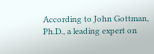According to John Gottman, Ph.D., a leading expert on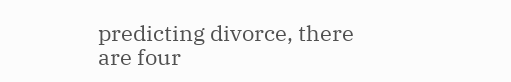predicting divorce, there are four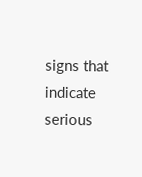signs that indicate serious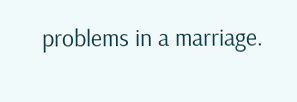problems in a marriage.